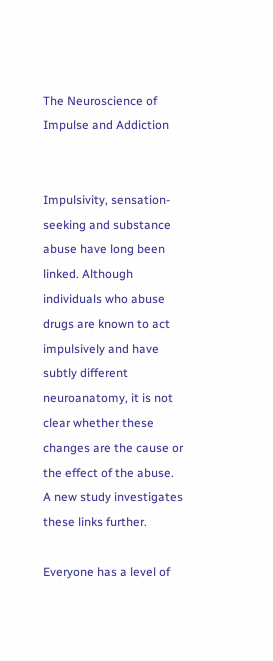The Neuroscience of Impulse and Addiction


Impulsivity, sensation-seeking and substance abuse have long been linked. Although individuals who abuse drugs are known to act impulsively and have subtly different neuroanatomy, it is not clear whether these changes are the cause or the effect of the abuse. A new study investigates these links further.

Everyone has a level of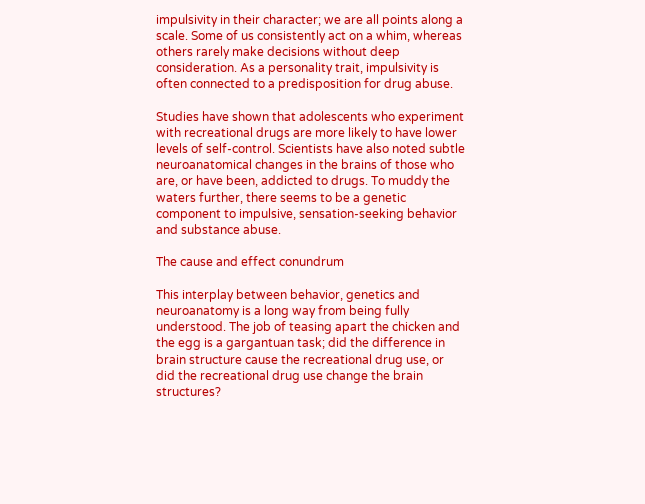impulsivity in their character; we are all points along a scale. Some of us consistently act on a whim, whereas others rarely make decisions without deep consideration. As a personality trait, impulsivity is often connected to a predisposition for drug abuse.

Studies have shown that adolescents who experiment with recreational drugs are more likely to have lower levels of self-control. Scientists have also noted subtle neuroanatomical changes in the brains of those who are, or have been, addicted to drugs. To muddy the waters further, there seems to be a genetic component to impulsive, sensation-seeking behavior and substance abuse.

The cause and effect conundrum

This interplay between behavior, genetics and neuroanatomy is a long way from being fully understood. The job of teasing apart the chicken and the egg is a gargantuan task; did the difference in brain structure cause the recreational drug use, or did the recreational drug use change the brain structures?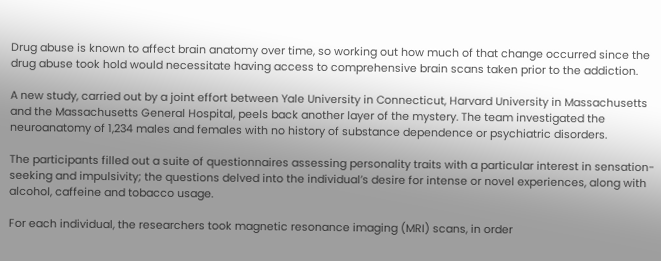Drug abuse is known to affect brain anatomy over time, so working out how much of that change occurred since the drug abuse took hold would necessitate having access to comprehensive brain scans taken prior to the addiction.

A new study, carried out by a joint effort between Yale University in Connecticut, Harvard University in Massachusetts and the Massachusetts General Hospital, peels back another layer of the mystery. The team investigated the neuroanatomy of 1,234 males and females with no history of substance dependence or psychiatric disorders.

The participants filled out a suite of questionnaires assessing personality traits with a particular interest in sensation-seeking and impulsivity; the questions delved into the individual’s desire for intense or novel experiences, along with alcohol, caffeine and tobacco usage.

For each individual, the researchers took magnetic resonance imaging (MRI) scans, in order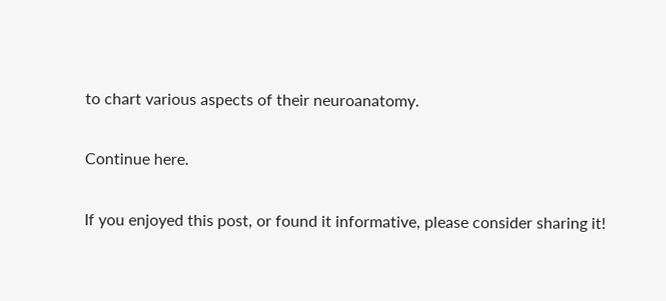to chart various aspects of their neuroanatomy.

Continue here.

If you enjoyed this post, or found it informative, please consider sharing it!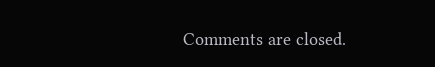Comments are closed.